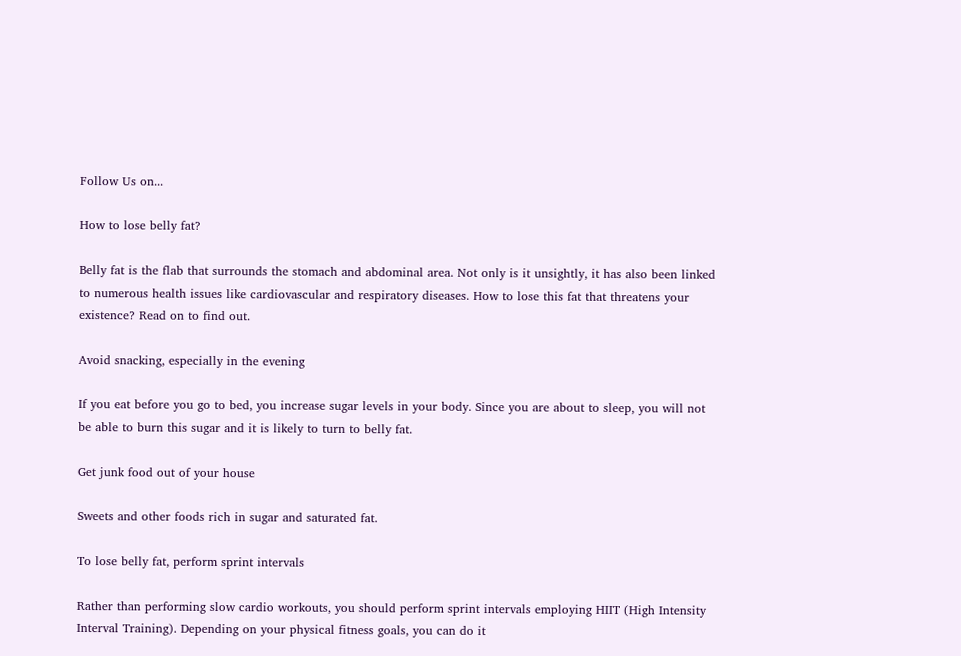Follow Us on...

How to lose belly fat?

Belly fat is the flab that surrounds the stomach and abdominal area. Not only is it unsightly, it has also been linked to numerous health issues like cardiovascular and respiratory diseases. How to lose this fat that threatens your existence? Read on to find out.

Avoid snacking, especially in the evening

If you eat before you go to bed, you increase sugar levels in your body. Since you are about to sleep, you will not be able to burn this sugar and it is likely to turn to belly fat.

Get junk food out of your house

Sweets and other foods rich in sugar and saturated fat.

To lose belly fat, perform sprint intervals

Rather than performing slow cardio workouts, you should perform sprint intervals employing HIIT (High Intensity Interval Training). Depending on your physical fitness goals, you can do it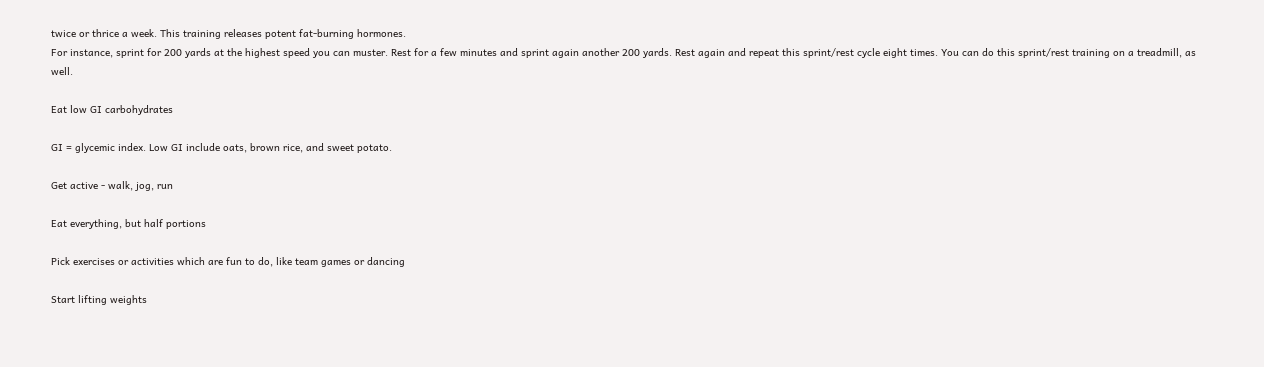twice or thrice a week. This training releases potent fat-burning hormones.
For instance, sprint for 200 yards at the highest speed you can muster. Rest for a few minutes and sprint again another 200 yards. Rest again and repeat this sprint/rest cycle eight times. You can do this sprint/rest training on a treadmill, as well.

Eat low GI carbohydrates

GI = glycemic index. Low GI include oats, brown rice, and sweet potato.

Get active - walk, jog, run

Eat everything, but half portions

Pick exercises or activities which are fun to do, like team games or dancing

Start lifting weights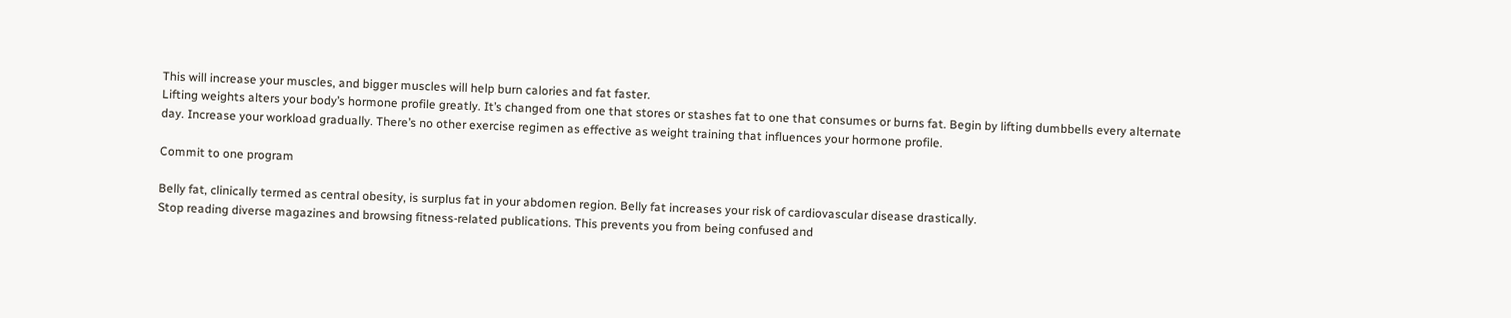This will increase your muscles, and bigger muscles will help burn calories and fat faster.
Lifting weights alters your body’s hormone profile greatly. It’s changed from one that stores or stashes fat to one that consumes or burns fat. Begin by lifting dumbbells every alternate day. Increase your workload gradually. There’s no other exercise regimen as effective as weight training that influences your hormone profile.

Commit to one program

Belly fat, clinically termed as central obesity, is surplus fat in your abdomen region. Belly fat increases your risk of cardiovascular disease drastically.
Stop reading diverse magazines and browsing fitness-related publications. This prevents you from being confused and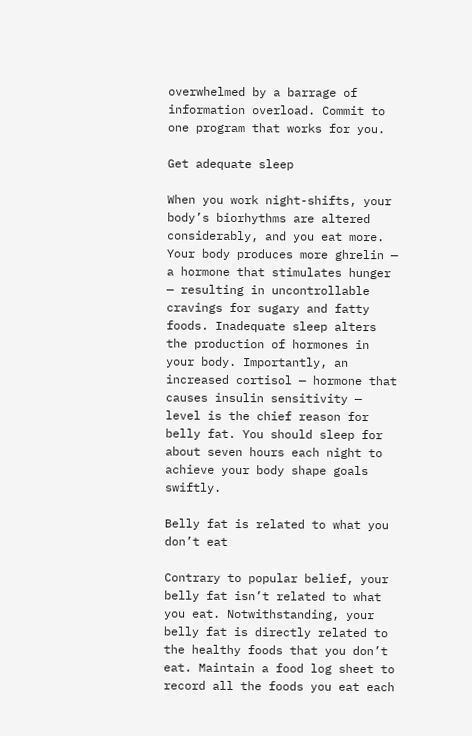overwhelmed by a barrage of information overload. Commit to one program that works for you.

Get adequate sleep

When you work night-shifts, your body’s biorhythms are altered considerably, and you eat more. Your body produces more ghrelin — a hormone that stimulates hunger — resulting in uncontrollable cravings for sugary and fatty foods. Inadequate sleep alters the production of hormones in your body. Importantly, an increased cortisol — hormone that causes insulin sensitivity — level is the chief reason for belly fat. You should sleep for about seven hours each night to achieve your body shape goals swiftly.

Belly fat is related to what you don’t eat

Contrary to popular belief, your belly fat isn’t related to what you eat. Notwithstanding, your belly fat is directly related to the healthy foods that you don’t eat. Maintain a food log sheet to record all the foods you eat each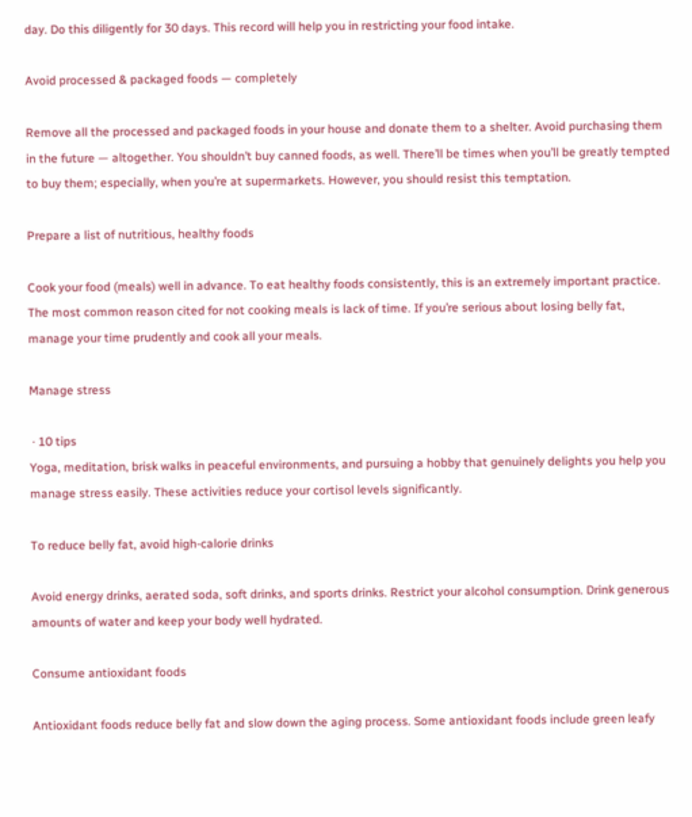day. Do this diligently for 30 days. This record will help you in restricting your food intake.

Avoid processed & packaged foods — completely

Remove all the processed and packaged foods in your house and donate them to a shelter. Avoid purchasing them in the future — altogether. You shouldn’t buy canned foods, as well. There’ll be times when you’ll be greatly tempted to buy them; especially, when you’re at supermarkets. However, you should resist this temptation.

Prepare a list of nutritious, healthy foods

Cook your food (meals) well in advance. To eat healthy foods consistently, this is an extremely important practice. The most common reason cited for not cooking meals is lack of time. If you’re serious about losing belly fat, manage your time prudently and cook all your meals.

Manage stress

 · 10 tips
Yoga, meditation, brisk walks in peaceful environments, and pursuing a hobby that genuinely delights you help you manage stress easily. These activities reduce your cortisol levels significantly.

To reduce belly fat, avoid high-calorie drinks

Avoid energy drinks, aerated soda, soft drinks, and sports drinks. Restrict your alcohol consumption. Drink generous amounts of water and keep your body well hydrated.

Consume antioxidant foods

Antioxidant foods reduce belly fat and slow down the aging process. Some antioxidant foods include green leafy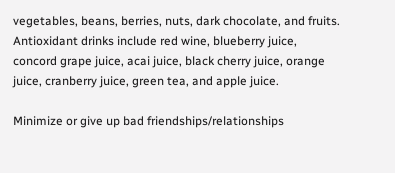vegetables, beans, berries, nuts, dark chocolate, and fruits. Antioxidant drinks include red wine, blueberry juice, concord grape juice, acai juice, black cherry juice, orange juice, cranberry juice, green tea, and apple juice.

Minimize or give up bad friendships/relationships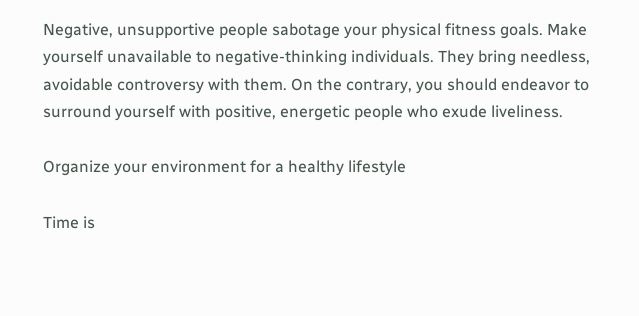Negative, unsupportive people sabotage your physical fitness goals. Make yourself unavailable to negative-thinking individuals. They bring needless, avoidable controversy with them. On the contrary, you should endeavor to surround yourself with positive, energetic people who exude liveliness.

Organize your environment for a healthy lifestyle

Time is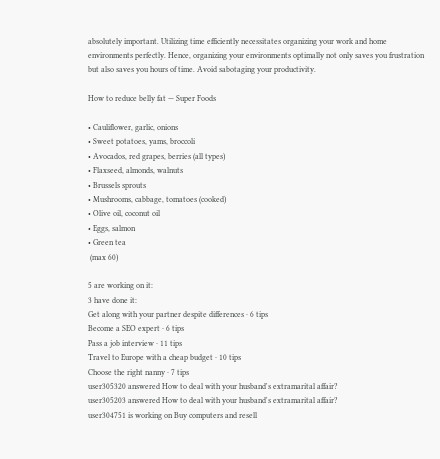absolutely important. Utilizing time efficiently necessitates organizing your work and home environments perfectly. Hence, organizing your environments optimally not only saves you frustration but also saves you hours of time. Avoid sabotaging your productivity.

How to reduce belly fat — Super Foods

• Cauliflower, garlic, onions
• Sweet potatoes, yams, broccoli
• Avocados, red grapes, berries (all types)
• Flaxseed, almonds, walnuts
• Brussels sprouts
• Mushrooms, cabbage, tomatoes (cooked)
• Olive oil, coconut oil
• Eggs, salmon
• Green tea
 (max 60)

5 are working on it:
3 have done it:
Get along with your partner despite differences · 6 tips
Become a SEO expert · 6 tips
Pass a job interview · 11 tips
Travel to Europe with a cheap budget · 10 tips
Choose the right nanny · 7 tips
user305320 answered How to deal with your husband's extramarital affair?
user305203 answered How to deal with your husband's extramarital affair?
user304751 is working on Buy computers and resell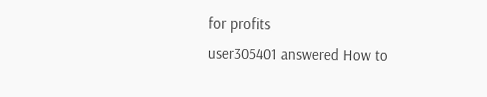for profits
user305401 answered How to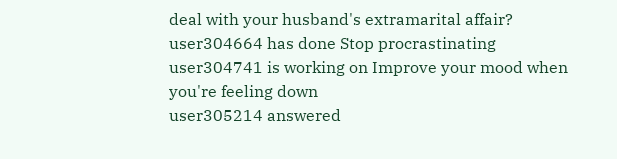deal with your husband's extramarital affair?
user304664 has done Stop procrastinating
user304741 is working on Improve your mood when you're feeling down
user305214 answered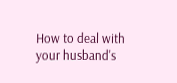How to deal with your husband's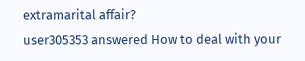extramarital affair?
user305353 answered How to deal with your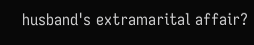husband's extramarital affair?